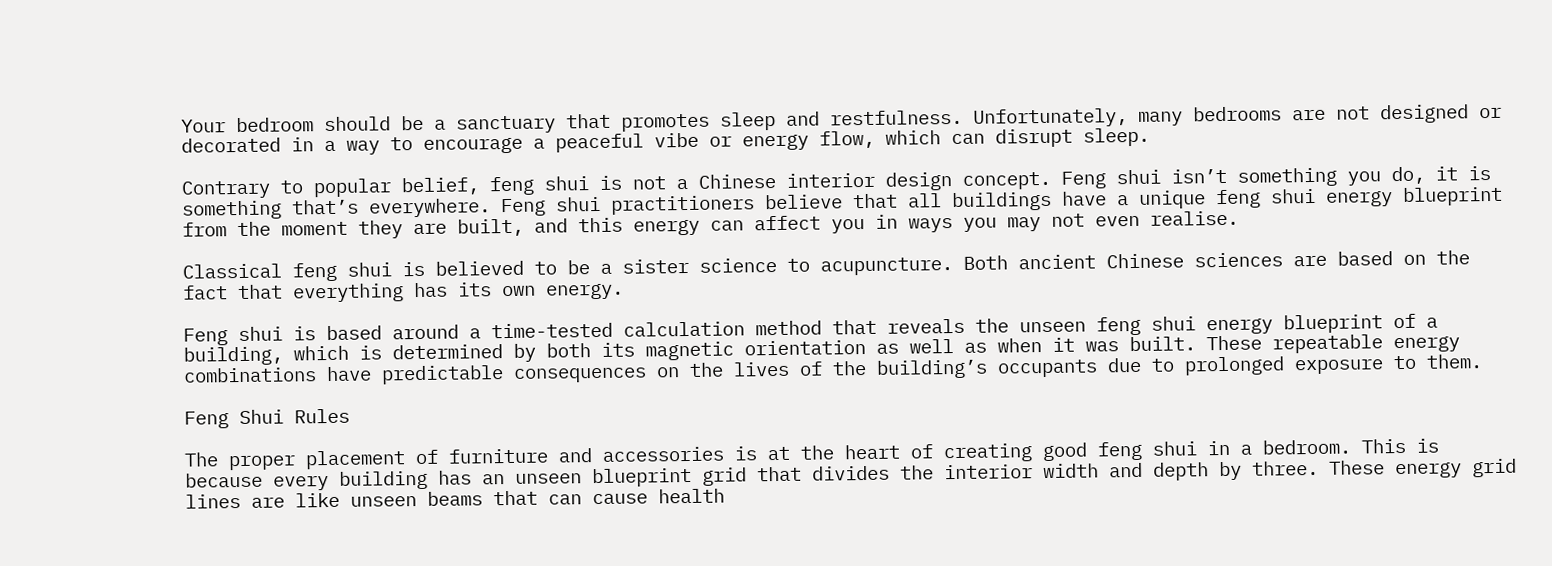Your bedroom should be a sanctuary that promotes sleep and restfulness. Unfortunately, many bedrooms are not designed or decorated in a way to encourage a peaceful vibe or energy flow, which can disrupt sleep.

Contrary to popular belief, feng shui is not a Chinese interior design concept. Feng shui isn’t something you do, it is something that’s everywhere. Feng shui practitioners believe that all buildings have a unique feng shui energy blueprint from the moment they are built, and this energy can affect you in ways you may not even realise.

Classical feng shui is believed to be a sister science to acupuncture. Both ancient Chinese sciences are based on the fact that everything has its own energy.

Feng shui is based around a time-tested calculation method that reveals the unseen feng shui energy blueprint of a building, which is determined by both its magnetic orientation as well as when it was built. These repeatable energy combinations have predictable consequences on the lives of the building’s occupants due to prolonged exposure to them.

Feng Shui Rules

The proper placement of furniture and accessories is at the heart of creating good feng shui in a bedroom. This is because every building has an unseen blueprint grid that divides the interior width and depth by three. These energy grid lines are like unseen beams that can cause health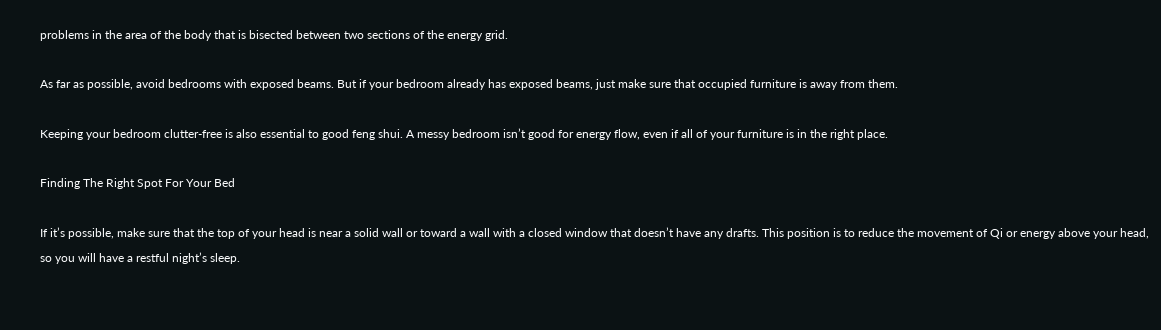problems in the area of the body that is bisected between two sections of the energy grid.

As far as possible, avoid bedrooms with exposed beams. But if your bedroom already has exposed beams, just make sure that occupied furniture is away from them.

Keeping your bedroom clutter-free is also essential to good feng shui. A messy bedroom isn’t good for energy flow, even if all of your furniture is in the right place.

Finding The Right Spot For Your Bed

If it’s possible, make sure that the top of your head is near a solid wall or toward a wall with a closed window that doesn’t have any drafts. This position is to reduce the movement of Qi or energy above your head, so you will have a restful night’s sleep.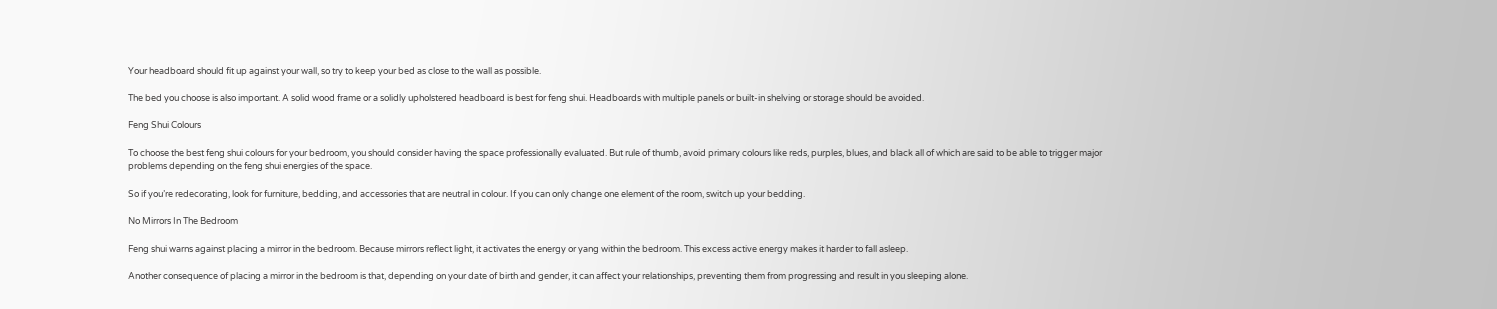Your headboard should fit up against your wall, so try to keep your bed as close to the wall as possible.

The bed you choose is also important. A solid wood frame or a solidly upholstered headboard is best for feng shui. Headboards with multiple panels or built-in shelving or storage should be avoided.

Feng Shui Colours

To choose the best feng shui colours for your bedroom, you should consider having the space professionally evaluated. But rule of thumb, avoid primary colours like reds, purples, blues, and black all of which are said to be able to trigger major problems depending on the feng shui energies of the space.

So if you’re redecorating, look for furniture, bedding, and accessories that are neutral in colour. If you can only change one element of the room, switch up your bedding.

No Mirrors In The Bedroom

Feng shui warns against placing a mirror in the bedroom. Because mirrors reflect light, it activates the energy or yang within the bedroom. This excess active energy makes it harder to fall asleep.

Another consequence of placing a mirror in the bedroom is that, depending on your date of birth and gender, it can affect your relationships, preventing them from progressing and result in you sleeping alone.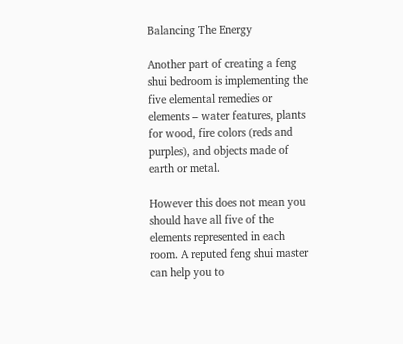Balancing The Energy

Another part of creating a feng shui bedroom is implementing the five elemental remedies or elements – water features, plants for wood, fire colors (reds and purples), and objects made of earth or metal.

However this does not mean you should have all five of the elements represented in each room. A reputed feng shui master can help you to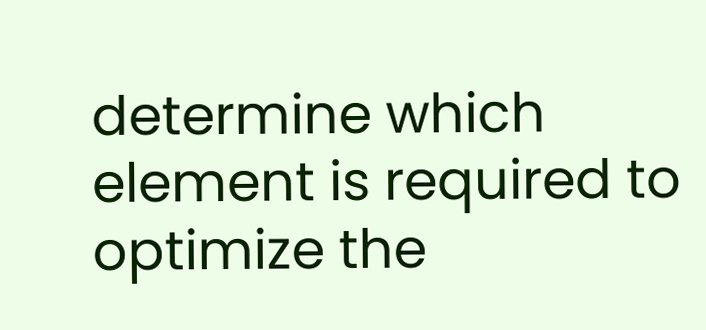determine which element is required to optimize the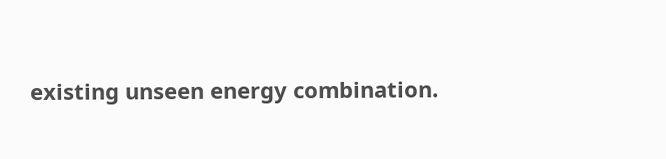existing unseen energy combination.